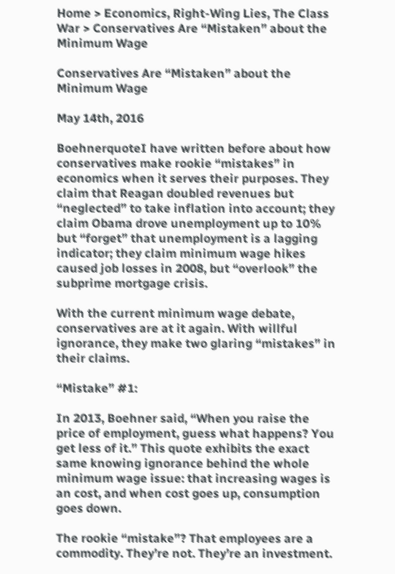Home > Economics, Right-Wing Lies, The Class War > Conservatives Are “Mistaken” about the Minimum Wage

Conservatives Are “Mistaken” about the Minimum Wage

May 14th, 2016

BoehnerquoteI have written before about how conservatives make rookie “mistakes” in economics when it serves their purposes. They claim that Reagan doubled revenues but “neglected” to take inflation into account; they claim Obama drove unemployment up to 10% but “forget” that unemployment is a lagging indicator; they claim minimum wage hikes caused job losses in 2008, but “overlook” the subprime mortgage crisis.

With the current minimum wage debate, conservatives are at it again. With willful ignorance, they make two glaring “mistakes” in their claims.

“Mistake” #1:

In 2013, Boehner said, “When you raise the price of employment, guess what happens? You get less of it.” This quote exhibits the exact same knowing ignorance behind the whole minimum wage issue: that increasing wages is an cost, and when cost goes up, consumption goes down.

The rookie “mistake”? That employees are a commodity. They’re not. They’re an investment.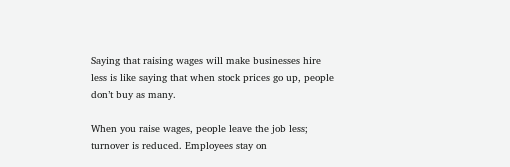Saying that raising wages will make businesses hire less is like saying that when stock prices go up, people don’t buy as many.

When you raise wages, people leave the job less; turnover is reduced. Employees stay on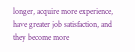longer, acquire more experience, have greater job satisfaction, and they become more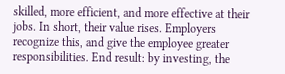skilled, more efficient, and more effective at their jobs. In short, their value rises. Employers recognize this, and give the employee greater responsibilities. End result: by investing, the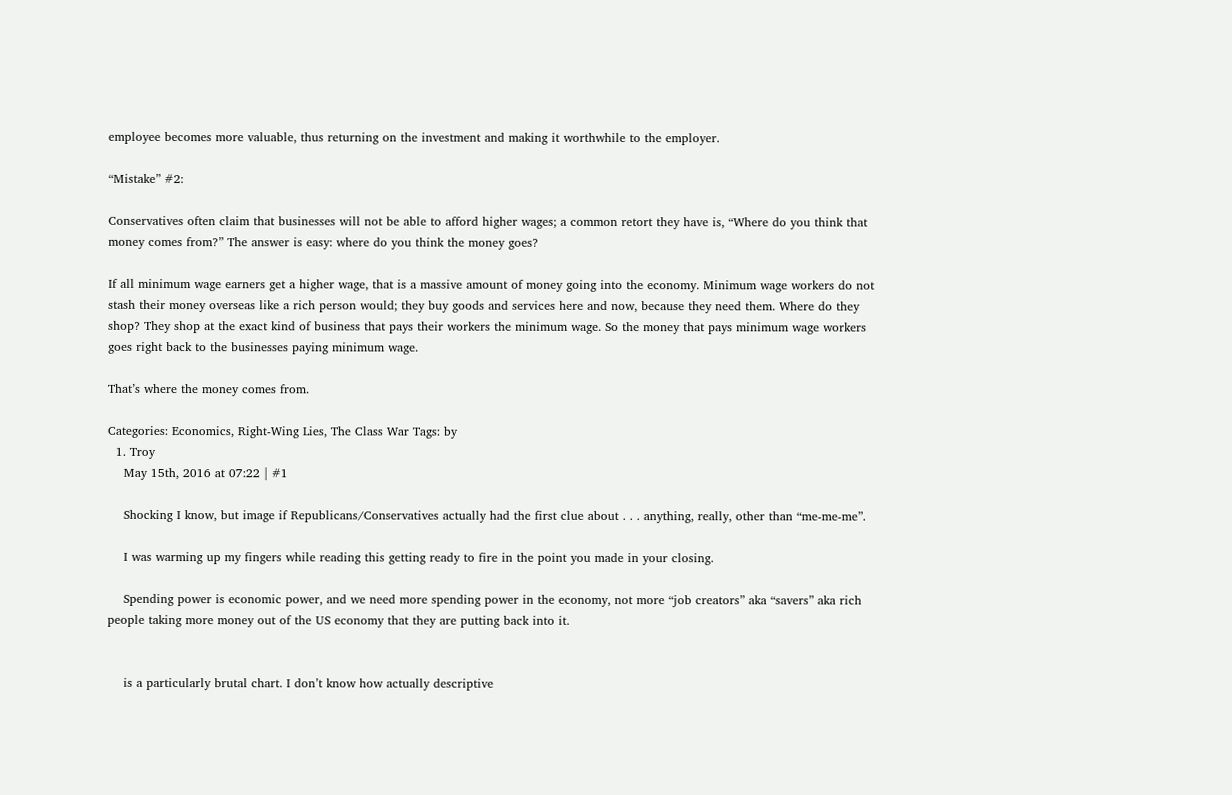employee becomes more valuable, thus returning on the investment and making it worthwhile to the employer.

“Mistake” #2:

Conservatives often claim that businesses will not be able to afford higher wages; a common retort they have is, “Where do you think that money comes from?” The answer is easy: where do you think the money goes?

If all minimum wage earners get a higher wage, that is a massive amount of money going into the economy. Minimum wage workers do not stash their money overseas like a rich person would; they buy goods and services here and now, because they need them. Where do they shop? They shop at the exact kind of business that pays their workers the minimum wage. So the money that pays minimum wage workers goes right back to the businesses paying minimum wage.

That’s where the money comes from.

Categories: Economics, Right-Wing Lies, The Class War Tags: by
  1. Troy
    May 15th, 2016 at 07:22 | #1

    Shocking I know, but image if Republicans/Conservatives actually had the first clue about . . . anything, really, other than “me-me-me”.

    I was warming up my fingers while reading this getting ready to fire in the point you made in your closing.

    Spending power is economic power, and we need more spending power in the economy, not more “job creators” aka “savers” aka rich people taking more money out of the US economy that they are putting back into it.


    is a particularly brutal chart. I don’t know how actually descriptive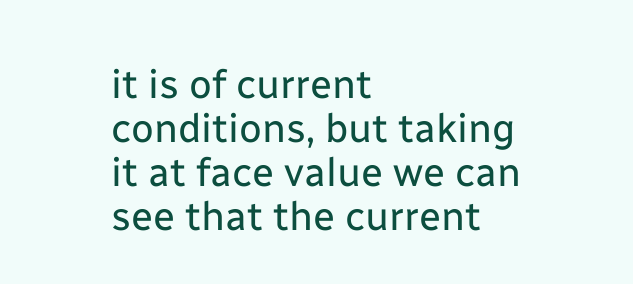it is of current conditions, but taking it at face value we can see that the current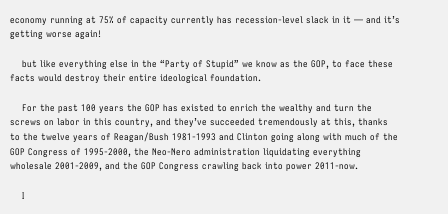economy running at 75% of capacity currently has recession-level slack in it — and it’s getting worse again!

    but like everything else in the “Party of Stupid” we know as the GOP, to face these facts would destroy their entire ideological foundation.

    For the past 100 years the GOP has existed to enrich the wealthy and turn the screws on labor in this country, and they’ve succeeded tremendously at this, thanks to the twelve years of Reagan/Bush 1981-1993 and Clinton going along with much of the GOP Congress of 1995-2000, the Neo-Nero administration liquidating everything wholesale 2001-2009, and the GOP Congress crawling back into power 2011-now.

    I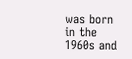was born in the 1960s and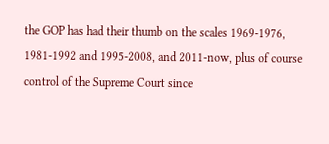the GOP has had their thumb on the scales 1969-1976, 1981-1992 and 1995-2008, and 2011-now, plus of course control of the Supreme Court since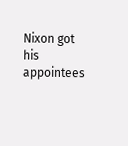Nixon got his appointees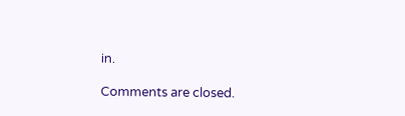in.

Comments are closed.